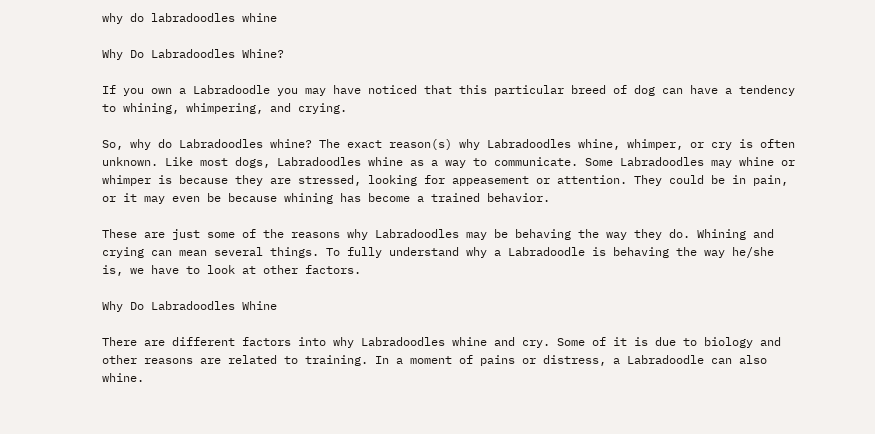why do labradoodles whine

Why Do Labradoodles Whine?

If you own a Labradoodle you may have noticed that this particular breed of dog can have a tendency to whining, whimpering, and crying.

So, why do Labradoodles whine? The exact reason(s) why Labradoodles whine, whimper, or cry is often unknown. Like most dogs, Labradoodles whine as a way to communicate. Some Labradoodles may whine or whimper is because they are stressed, looking for appeasement or attention. They could be in pain, or it may even be because whining has become a trained behavior.

These are just some of the reasons why Labradoodles may be behaving the way they do. Whining and crying can mean several things. To fully understand why a Labradoodle is behaving the way he/she is, we have to look at other factors.

Why Do Labradoodles Whine

There are different factors into why Labradoodles whine and cry. Some of it is due to biology and other reasons are related to training. In a moment of pains or distress, a Labradoodle can also whine.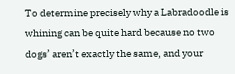To determine precisely why a Labradoodle is whining can be quite hard because no two dogs’ aren’t exactly the same, and your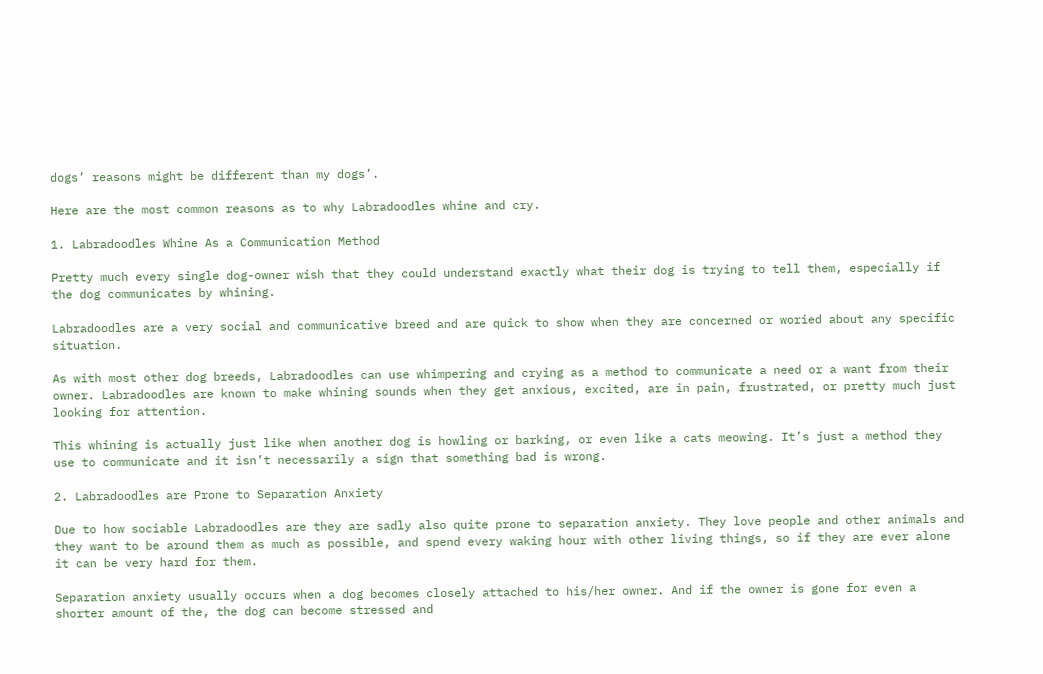dogs’ reasons might be different than my dogs’.

Here are the most common reasons as to why Labradoodles whine and cry.

1. Labradoodles Whine As a Communication Method

Pretty much every single dog-owner wish that they could understand exactly what their dog is trying to tell them, especially if the dog communicates by whining.

Labradoodles are a very social and communicative breed and are quick to show when they are concerned or woried about any specific situation.

As with most other dog breeds, Labradoodles can use whimpering and crying as a method to communicate a need or a want from their owner. Labradoodles are known to make whining sounds when they get anxious, excited, are in pain, frustrated, or pretty much just looking for attention.

This whining is actually just like when another dog is howling or barking, or even like a cats meowing. It’s just a method they use to communicate and it isn’t necessarily a sign that something bad is wrong.

2. Labradoodles are Prone to Separation Anxiety

Due to how sociable Labradoodles are they are sadly also quite prone to separation anxiety. They love people and other animals and they want to be around them as much as possible, and spend every waking hour with other living things, so if they are ever alone it can be very hard for them.

Separation anxiety usually occurs when a dog becomes closely attached to his/her owner. And if the owner is gone for even a shorter amount of the, the dog can become stressed and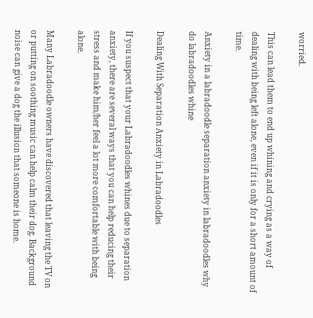worried.

This can lead them to end up whining and crying as a way of dealing with being left alone, even if it is only for a short amount of time.

Anxiety in a labradoodle separation anxiety in labradoodles why do labradoodles whine

Dealing With Separation Anxiety in Labradoodles

If you suspect that your Labradoodles whines due to separation anxiety, there are several ways that you can help reducing their stress and make him/her feel a lot more comfortable with being alone.

Many Labradoodle owners have discovered that leaving the TV on or putting on soothing music can help calm their dog. Background noise can give a dog the illusion that someone is home.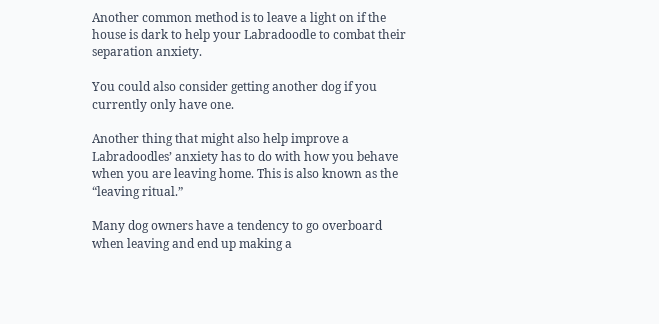Another common method is to leave a light on if the house is dark to help your Labradoodle to combat their separation anxiety.

You could also consider getting another dog if you currently only have one.

Another thing that might also help improve a Labradoodles’ anxiety has to do with how you behave when you are leaving home. This is also known as the “leaving ritual.”

Many dog owners have a tendency to go overboard when leaving and end up making a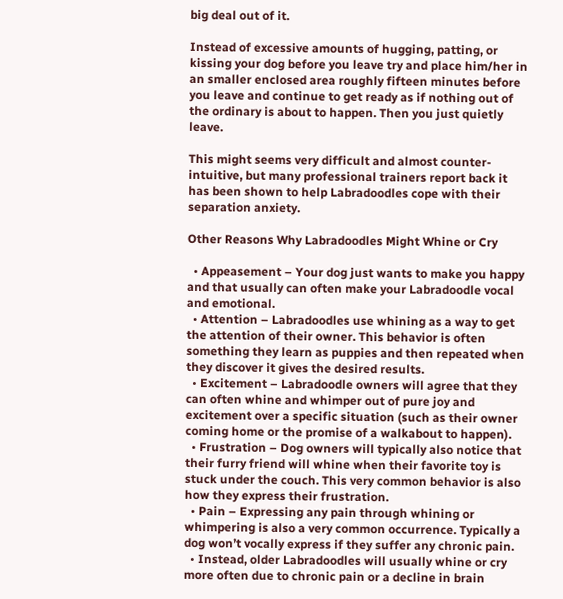big deal out of it.

Instead of excessive amounts of hugging, patting, or kissing your dog before you leave try and place him/her in an smaller enclosed area roughly fifteen minutes before you leave and continue to get ready as if nothing out of the ordinary is about to happen. Then you just quietly leave.

This might seems very difficult and almost counter-intuitive, but many professional trainers report back it has been shown to help Labradoodles cope with their separation anxiety.

Other Reasons Why Labradoodles Might Whine or Cry

  • Appeasement – Your dog just wants to make you happy and that usually can often make your Labradoodle vocal and emotional.
  • Attention – Labradoodles use whining as a way to get the attention of their owner. This behavior is often something they learn as puppies and then repeated when they discover it gives the desired results.
  • Excitement – Labradoodle owners will agree that they can often whine and whimper out of pure joy and excitement over a specific situation (such as their owner coming home or the promise of a walkabout to happen).
  • Frustration – Dog owners will typically also notice that their furry friend will whine when their favorite toy is stuck under the couch. This very common behavior is also how they express their frustration.
  • Pain – Expressing any pain through whining or whimpering is also a very common occurrence. Typically a dog won’t vocally express if they suffer any chronic pain.
  • Instead, older Labradoodles will usually whine or cry more often due to chronic pain or a decline in brain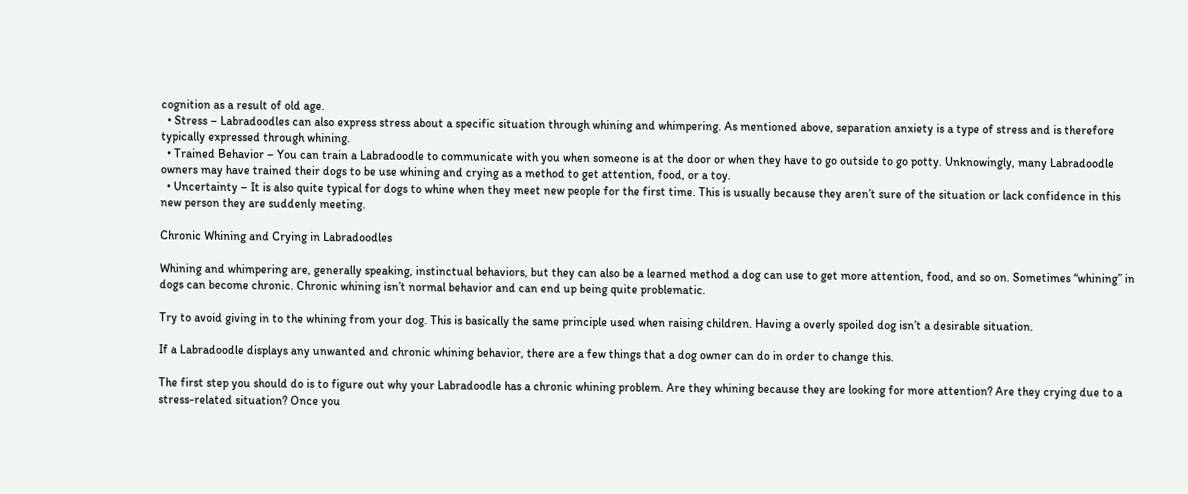cognition as a result of old age.
  • Stress – Labradoodles can also express stress about a specific situation through whining and whimpering. As mentioned above, separation anxiety is a type of stress and is therefore typically expressed through whining.
  • Trained Behavior – You can train a Labradoodle to communicate with you when someone is at the door or when they have to go outside to go potty. Unknowingly, many Labradoodle owners may have trained their dogs to be use whining and crying as a method to get attention, food, or a toy.
  • Uncertainty – It is also quite typical for dogs to whine when they meet new people for the first time. This is usually because they aren’t sure of the situation or lack confidence in this new person they are suddenly meeting.

Chronic Whining and Crying in Labradoodles

Whining and whimpering are, generally speaking, instinctual behaviors, but they can also be a learned method a dog can use to get more attention, food, and so on. Sometimes “whining” in dogs can become chronic. Chronic whining isn’t normal behavior and can end up being quite problematic.

Try to avoid giving in to the whining from your dog. This is basically the same principle used when raising children. Having a overly spoiled dog isn’t a desirable situation.

If a Labradoodle displays any unwanted and chronic whining behavior, there are a few things that a dog owner can do in order to change this.

The first step you should do is to figure out why your Labradoodle has a chronic whining problem. Are they whining because they are looking for more attention? Are they crying due to a stress-related situation? Once you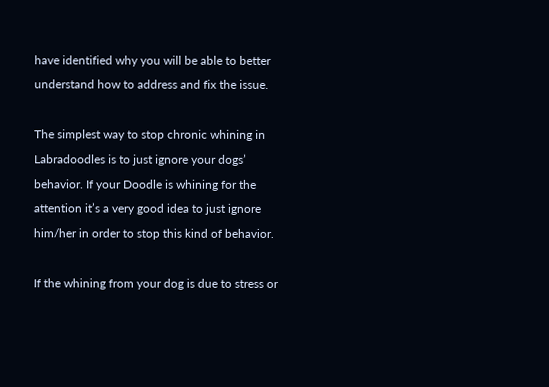have identified why you will be able to better understand how to address and fix the issue.

The simplest way to stop chronic whining in Labradoodles is to just ignore your dogs’ behavior. If your Doodle is whining for the attention it’s a very good idea to just ignore him/her in order to stop this kind of behavior.

If the whining from your dog is due to stress or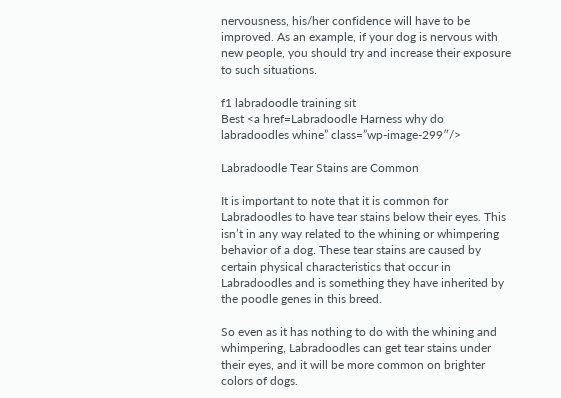nervousness, his/her confidence will have to be improved. As an example, if your dog is nervous with new people, you should try and increase their exposure to such situations.

f1 labradoodle training sit
Best <a href=Labradoodle Harness why do labradoodles whine” class=”wp-image-299″/>

Labradoodle Tear Stains are Common

It is important to note that it is common for Labradoodles to have tear stains below their eyes. This isn’t in any way related to the whining or whimpering behavior of a dog. These tear stains are caused by certain physical characteristics that occur in Labradoodles and is something they have inherited by the poodle genes in this breed.

So even as it has nothing to do with the whining and whimpering, Labradoodles can get tear stains under their eyes, and it will be more common on brighter colors of dogs.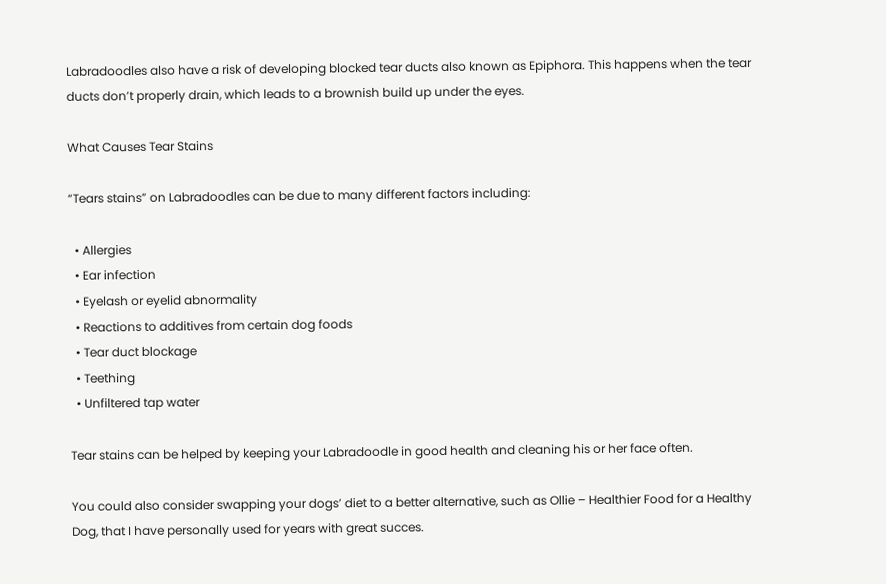Labradoodles also have a risk of developing blocked tear ducts also known as Epiphora. This happens when the tear ducts don’t properly drain, which leads to a brownish build up under the eyes.

What Causes Tear Stains

“Tears stains” on Labradoodles can be due to many different factors including:

  • Allergies
  • Ear infection
  • Eyelash or eyelid abnormality
  • Reactions to additives from certain dog foods
  • Tear duct blockage
  • Teething
  • Unfiltered tap water

Tear stains can be helped by keeping your Labradoodle in good health and cleaning his or her face often.

You could also consider swapping your dogs’ diet to a better alternative, such as Ollie – Healthier Food for a Healthy Dog, that I have personally used for years with great succes.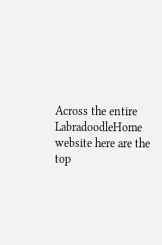Across the entire LabradoodleHome website here are the top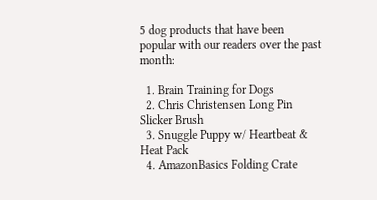5 dog products that have been popular with our readers over the past month:

  1. Brain Training for Dogs
  2. Chris Christensen Long Pin Slicker Brush
  3. Snuggle Puppy w/ Heartbeat & Heat Pack
  4. AmazonBasics Folding Crate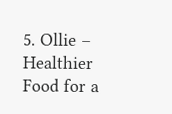5. Ollie – Healthier Food for a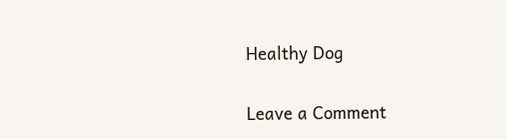Healthy Dog

Leave a Comment